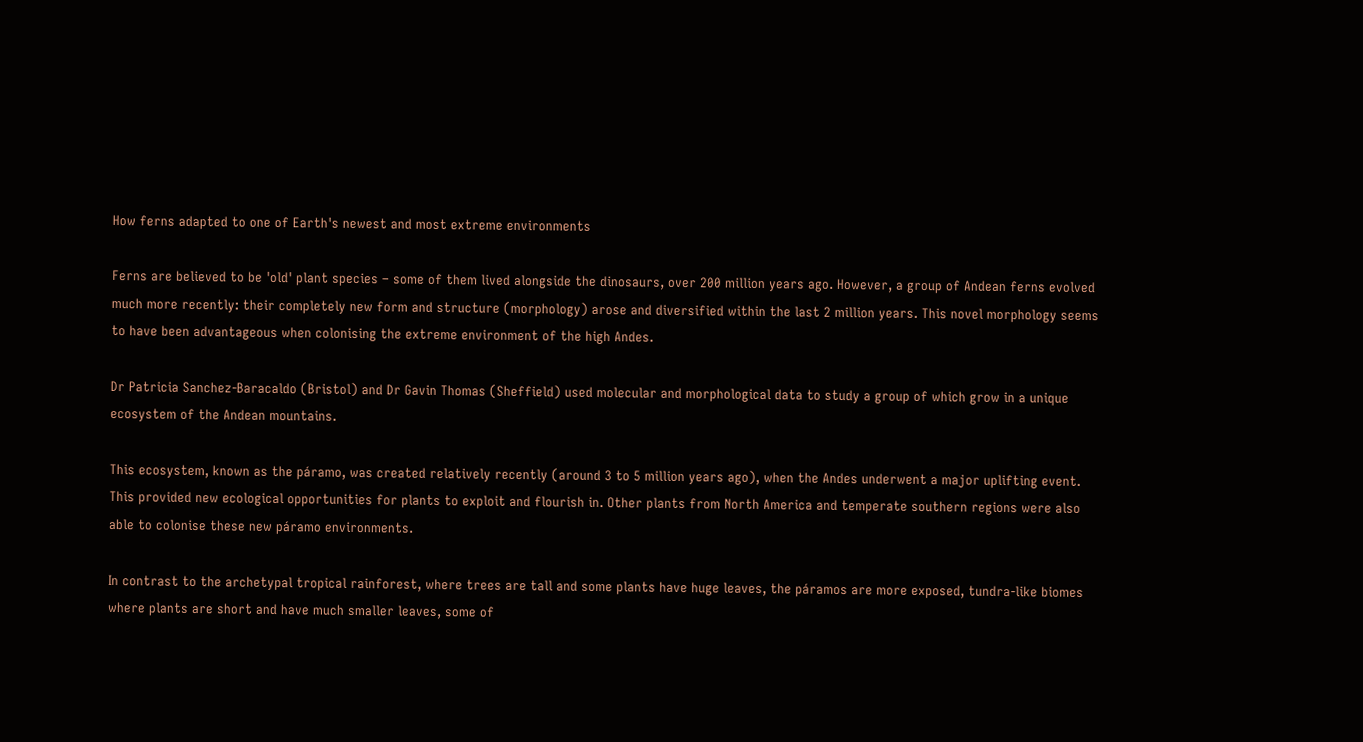How ferns adapted to one of Earth's newest and most extreme environments

Ferns are believed to be 'old' plant species – some of them lived alongside the dinosaurs, over 200 million years ago. However, a group of Andean ferns evolved much more recently: their completely new form and structure (morphology) arose and diversified within the last 2 million years. This novel morphology seems to have been advantageous when colonising the extreme environment of the high Andes.

Dr Patricia Sanchez-Baracaldo (Bristol) and Dr Gavin Thomas (Sheffield) used molecular and morphological data to study a group of which grow in a unique ecosystem of the Andean mountains.

This ecosystem, known as the páramo, was created relatively recently (around 3 to 5 million years ago), when the Andes underwent a major uplifting event. This provided new ecological opportunities for plants to exploit and flourish in. Other plants from North America and temperate southern regions were also able to colonise these new páramo environments.

In contrast to the archetypal tropical rainforest, where trees are tall and some plants have huge leaves, the páramos are more exposed, tundra-like biomes where plants are short and have much smaller leaves, some of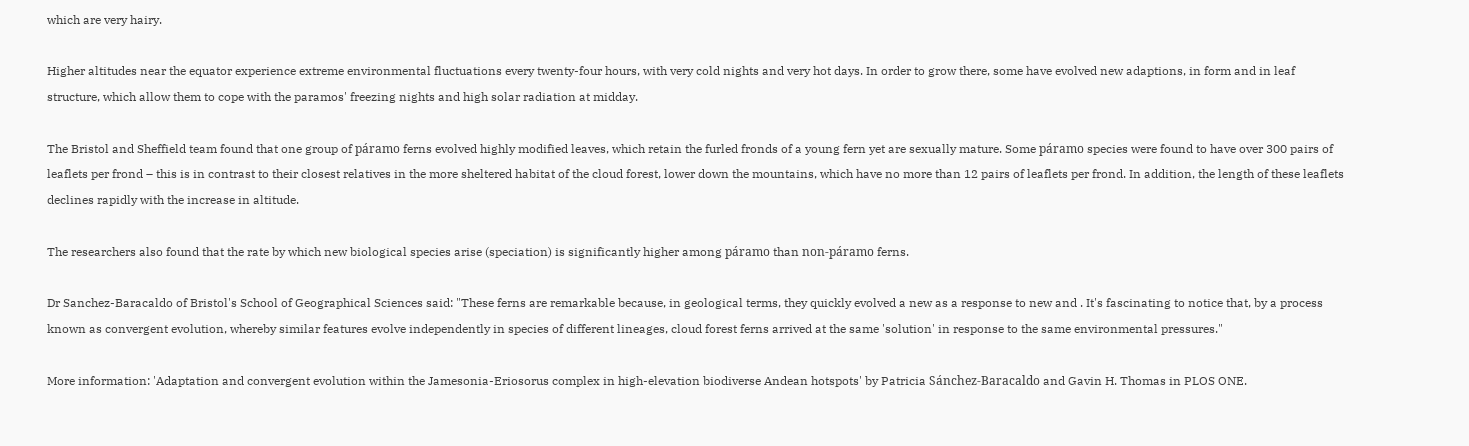which are very hairy.

Higher altitudes near the equator experience extreme environmental fluctuations every twenty-four hours, with very cold nights and very hot days. In order to grow there, some have evolved new adaptions, in form and in leaf structure, which allow them to cope with the paramos' freezing nights and high solar radiation at midday.

The Bristol and Sheffield team found that one group of páramo ferns evolved highly modified leaves, which retain the furled fronds of a young fern yet are sexually mature. Some páramo species were found to have over 300 pairs of leaflets per frond – this is in contrast to their closest relatives in the more sheltered habitat of the cloud forest, lower down the mountains, which have no more than 12 pairs of leaflets per frond. In addition, the length of these leaflets declines rapidly with the increase in altitude.

The researchers also found that the rate by which new biological species arise (speciation) is significantly higher among páramo than non-páramo ferns.

Dr Sanchez-Baracaldo of Bristol's School of Geographical Sciences said: "These ferns are remarkable because, in geological terms, they quickly evolved a new as a response to new and . It's fascinating to notice that, by a process known as convergent evolution, whereby similar features evolve independently in species of different lineages, cloud forest ferns arrived at the same 'solution' in response to the same environmental pressures."

More information: 'Adaptation and convergent evolution within the Jamesonia-Eriosorus complex in high-elevation biodiverse Andean hotspots' by Patricia Sánchez-Baracaldo and Gavin H. Thomas in PLOS ONE.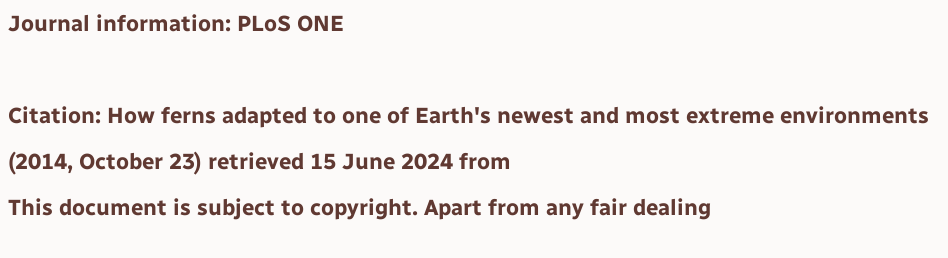Journal information: PLoS ONE

Citation: How ferns adapted to one of Earth's newest and most extreme environments (2014, October 23) retrieved 15 June 2024 from
This document is subject to copyright. Apart from any fair dealing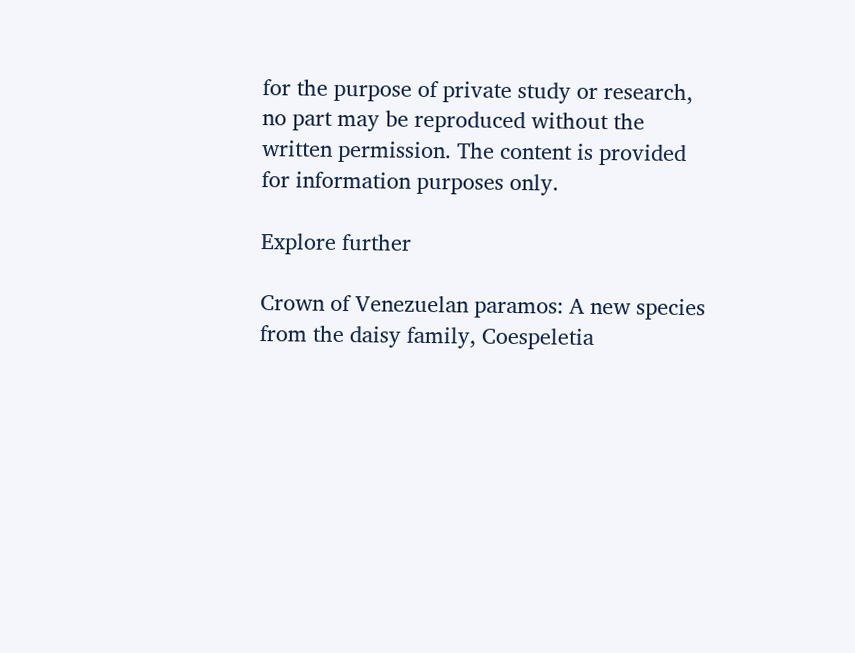for the purpose of private study or research, no part may be reproduced without the written permission. The content is provided for information purposes only.

Explore further

Crown of Venezuelan paramos: A new species from the daisy family, Coespeletia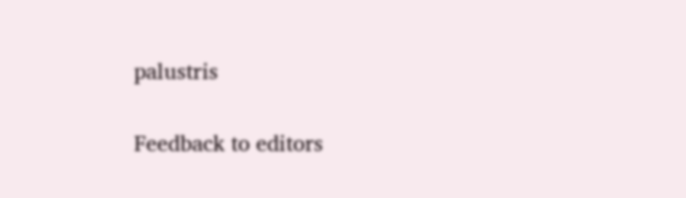palustris


Feedback to editors